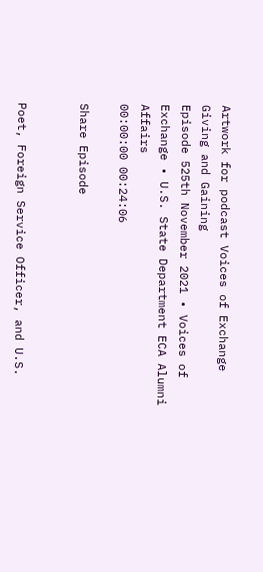Artwork for podcast Voices of Exchange
Giving and Gaining
Episode 525th November 2021 • Voices of Exchange • U.S. State Department ECA Alumni Affairs
00:00:00 00:24:06

Share Episode


Poet, Foreign Service Officer, and U.S.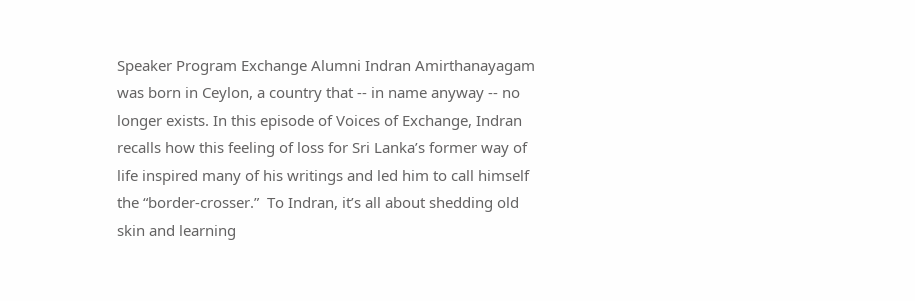Speaker Program Exchange Alumni Indran Amirthanayagam was born in Ceylon, a country that -- in name anyway -- no longer exists. In this episode of Voices of Exchange, Indran recalls how this feeling of loss for Sri Lanka’s former way of life inspired many of his writings and led him to call himself the “border-crosser.”  To Indran, it’s all about shedding old skin and learning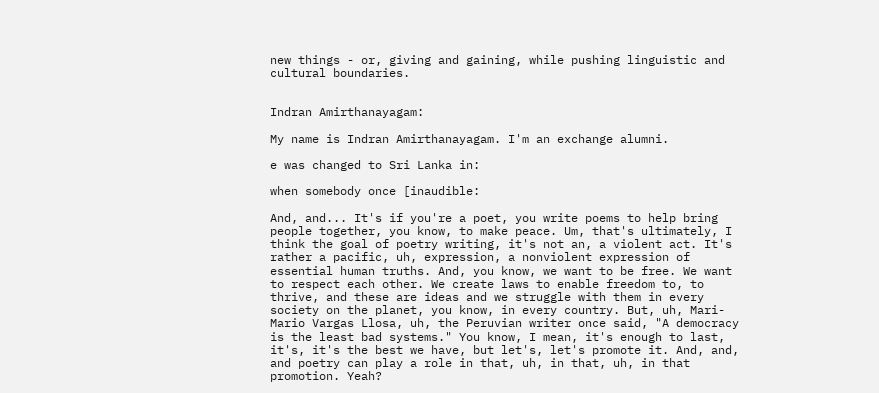new things - or, giving and gaining, while pushing linguistic and cultural boundaries.


Indran Amirthanayagam:

My name is Indran Amirthanayagam. I'm an exchange alumni.

e was changed to Sri Lanka in:

when somebody once [inaudible:

And, and... It's if you're a poet, you write poems to help bring people together, you know, to make peace. Um, that's ultimately, I think the goal of poetry writing, it's not an, a violent act. It's rather a pacific, uh, expression, a nonviolent expression of essential human truths. And, you know, we want to be free. We want to respect each other. We create laws to enable freedom to, to thrive, and these are ideas and we struggle with them in every society on the planet, you know, in every country. But, uh, Mari- Mario Vargas Llosa, uh, the Peruvian writer once said, "A democracy is the least bad systems." You know, I mean, it's enough to last, it's, it's the best we have, but let's, let's promote it. And, and, and poetry can play a role in that, uh, in that, uh, in that promotion. Yeah?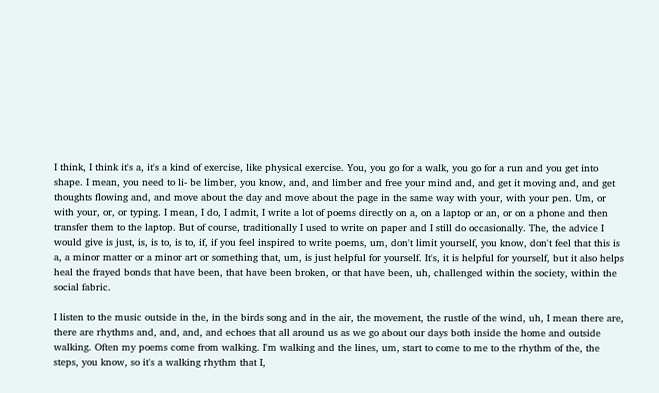I think, I think it's a, it's a kind of exercise, like physical exercise. You, you go for a walk, you go for a run and you get into shape. I mean, you need to li- be limber, you know, and, and limber and free your mind and, and get it moving and, and get thoughts flowing and, and move about the day and move about the page in the same way with your, with your pen. Um, or with your, or, or typing. I mean, I do, I admit, I write a lot of poems directly on a, on a laptop or an, or on a phone and then transfer them to the laptop. But of course, traditionally I used to write on paper and I still do occasionally. The, the advice I would give is just, is, is to, is to, if, if you feel inspired to write poems, um, don't limit yourself, you know, don't feel that this is a, a minor matter or a minor art or something that, um, is just helpful for yourself. It's, it is helpful for yourself, but it also helps heal the frayed bonds that have been, that have been broken, or that have been, uh, challenged within the society, within the social fabric.

I listen to the music outside in the, in the birds song and in the air, the movement, the rustle of the wind, uh, I mean there are, there are rhythms and, and, and, and echoes that all around us as we go about our days both inside the home and outside walking. Often my poems come from walking. I'm walking and the lines, um, start to come to me to the rhythm of the, the steps, you know, so it's a walking rhythm that I,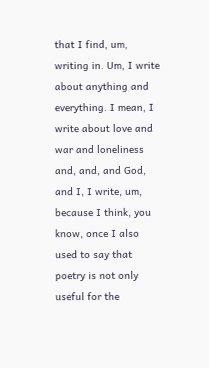that I find, um, writing in. Um, I write about anything and everything. I mean, I write about love and war and loneliness and, and, and God, and I, I write, um, because I think, you know, once I also used to say that poetry is not only useful for the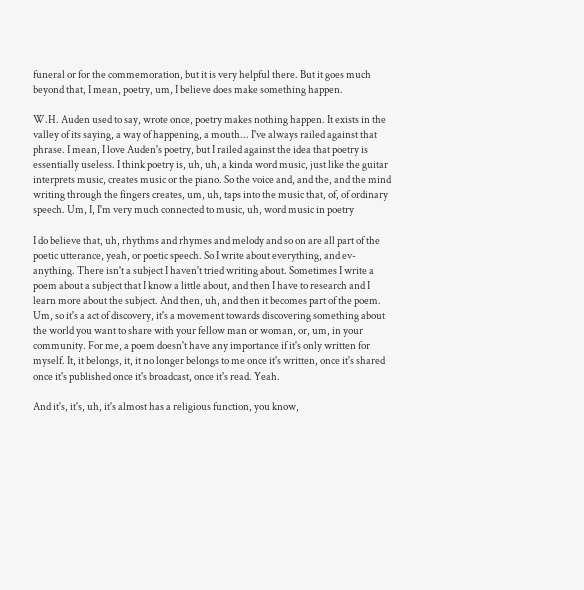funeral or for the commemoration, but it is very helpful there. But it goes much beyond that, I mean, poetry, um, I believe does make something happen.

W.H. Auden used to say, wrote once, poetry makes nothing happen. It exists in the valley of its saying, a way of happening, a mouth... I've always railed against that phrase. I mean, I love Auden's poetry, but I railed against the idea that poetry is essentially useless. I think poetry is, uh, uh, a kinda word music, just like the guitar interprets music, creates music or the piano. So the voice and, and the, and the mind writing through the fingers creates, um, uh, taps into the music that, of, of ordinary speech. Um, I, I'm very much connected to music, uh, word music in poetry

I do believe that, uh, rhythms and rhymes and melody and so on are all part of the poetic utterance, yeah, or poetic speech. So I write about everything, and ev- anything. There isn't a subject I haven't tried writing about. Sometimes I write a poem about a subject that I know a little about, and then I have to research and I learn more about the subject. And then, uh, and then it becomes part of the poem. Um, so it's a act of discovery, it's a movement towards discovering something about the world you want to share with your fellow man or woman, or, um, in your community. For me, a poem doesn't have any importance if it's only written for myself. It, it belongs, it, it no longer belongs to me once it's written, once it's shared once it's published once it's broadcast, once it's read. Yeah.

And it's, it's, uh, it's almost has a religious function, you know,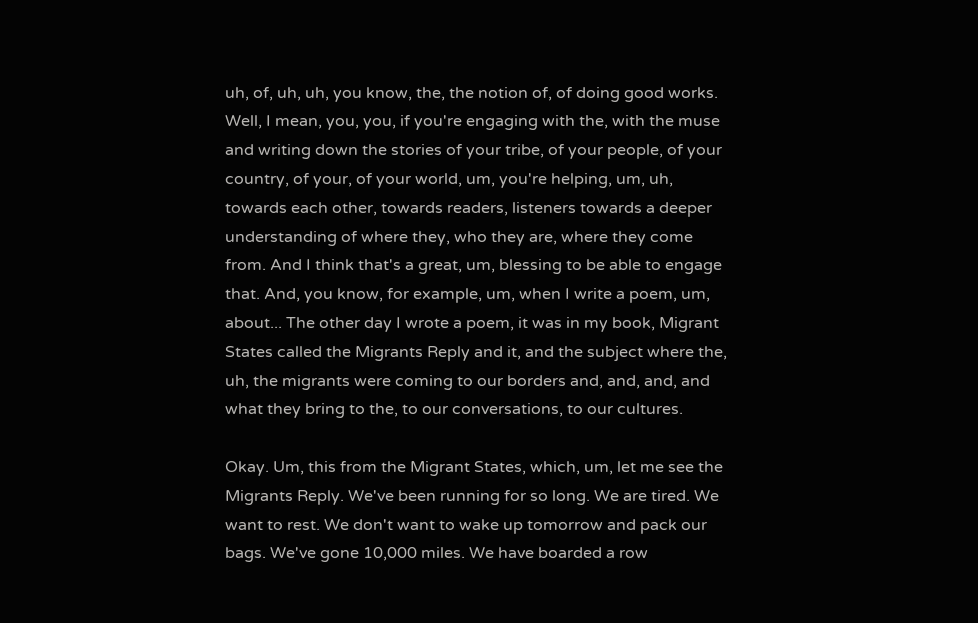uh, of, uh, uh, you know, the, the notion of, of doing good works. Well, I mean, you, you, if you're engaging with the, with the muse and writing down the stories of your tribe, of your people, of your country, of your, of your world, um, you're helping, um, uh, towards each other, towards readers, listeners towards a deeper understanding of where they, who they are, where they come from. And I think that's a great, um, blessing to be able to engage that. And, you know, for example, um, when I write a poem, um, about... The other day I wrote a poem, it was in my book, Migrant States called the Migrants Reply and it, and the subject where the, uh, the migrants were coming to our borders and, and, and, and what they bring to the, to our conversations, to our cultures.

Okay. Um, this from the Migrant States, which, um, let me see the Migrants Reply. We've been running for so long. We are tired. We want to rest. We don't want to wake up tomorrow and pack our bags. We've gone 10,000 miles. We have boarded a row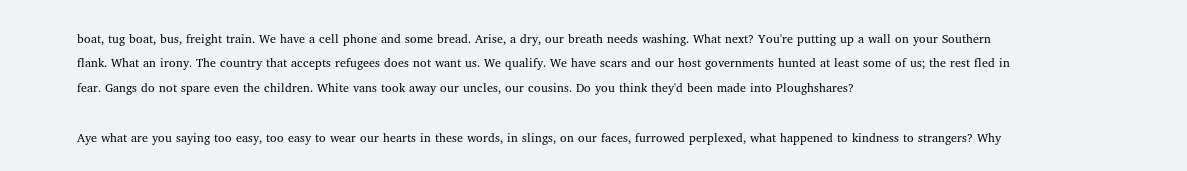boat, tug boat, bus, freight train. We have a cell phone and some bread. Arise, a dry, our breath needs washing. What next? You're putting up a wall on your Southern flank. What an irony. The country that accepts refugees does not want us. We qualify. We have scars and our host governments hunted at least some of us; the rest fled in fear. Gangs do not spare even the children. White vans took away our uncles, our cousins. Do you think they'd been made into Ploughshares?

Aye what are you saying too easy, too easy to wear our hearts in these words, in slings, on our faces, furrowed perplexed, what happened to kindness to strangers? Why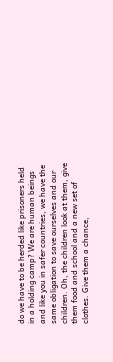do we have to be herded like prisoners held in a holding camp? We are human beings and like you in safer countries, we have the same obligation to save ourselves and our children. Oh, the children look at them, give them food and school and a new set of clothes. Give them a chance,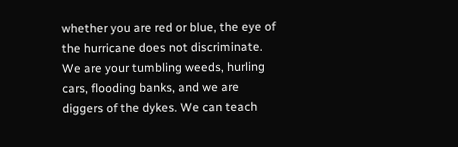whether you are red or blue, the eye of the hurricane does not discriminate. We are your tumbling weeds, hurling cars, flooding banks, and we are diggers of the dykes. We can teach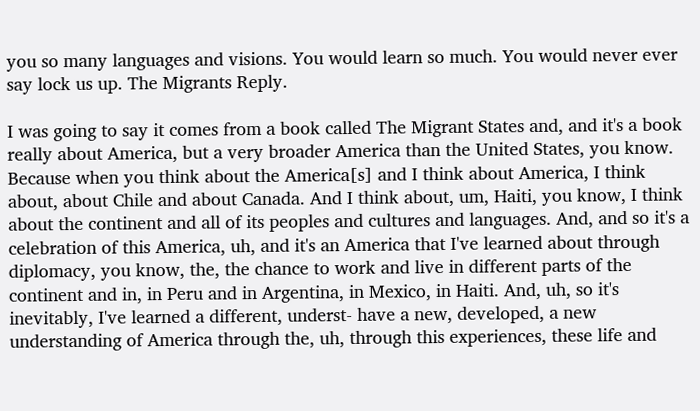you so many languages and visions. You would learn so much. You would never ever say lock us up. The Migrants Reply.

I was going to say it comes from a book called The Migrant States and, and it's a book really about America, but a very broader America than the United States, you know. Because when you think about the America[s] and I think about America, I think about, about Chile and about Canada. And I think about, um, Haiti, you know, I think about the continent and all of its peoples and cultures and languages. And, and so it's a celebration of this America, uh, and it's an America that I've learned about through diplomacy, you know, the, the chance to work and live in different parts of the continent and in, in Peru and in Argentina, in Mexico, in Haiti. And, uh, so it's inevitably, I've learned a different, underst- have a new, developed, a new understanding of America through the, uh, through this experiences, these life and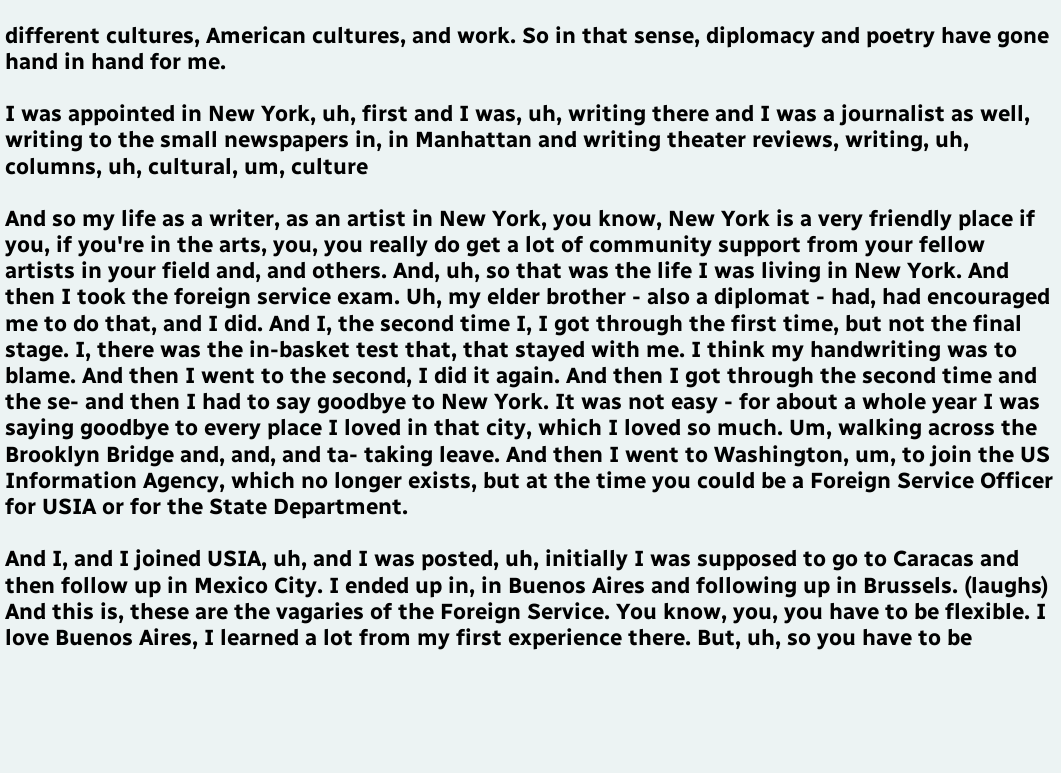different cultures, American cultures, and work. So in that sense, diplomacy and poetry have gone hand in hand for me.

I was appointed in New York, uh, first and I was, uh, writing there and I was a journalist as well, writing to the small newspapers in, in Manhattan and writing theater reviews, writing, uh, columns, uh, cultural, um, culture

And so my life as a writer, as an artist in New York, you know, New York is a very friendly place if you, if you're in the arts, you, you really do get a lot of community support from your fellow artists in your field and, and others. And, uh, so that was the life I was living in New York. And then I took the foreign service exam. Uh, my elder brother - also a diplomat - had, had encouraged me to do that, and I did. And I, the second time I, I got through the first time, but not the final stage. I, there was the in-basket test that, that stayed with me. I think my handwriting was to blame. And then I went to the second, I did it again. And then I got through the second time and the se- and then I had to say goodbye to New York. It was not easy - for about a whole year I was saying goodbye to every place I loved in that city, which I loved so much. Um, walking across the Brooklyn Bridge and, and, and ta- taking leave. And then I went to Washington, um, to join the US Information Agency, which no longer exists, but at the time you could be a Foreign Service Officer for USIA or for the State Department.

And I, and I joined USIA, uh, and I was posted, uh, initially I was supposed to go to Caracas and then follow up in Mexico City. I ended up in, in Buenos Aires and following up in Brussels. (laughs) And this is, these are the vagaries of the Foreign Service. You know, you, you have to be flexible. I love Buenos Aires, I learned a lot from my first experience there. But, uh, so you have to be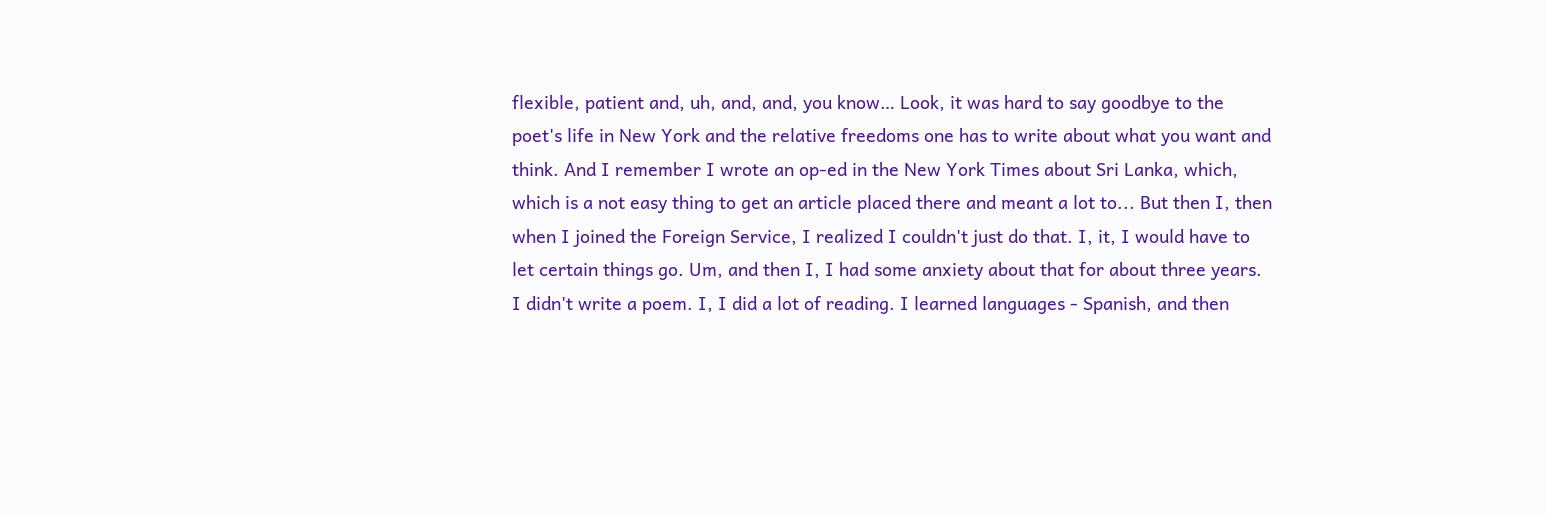flexible, patient and, uh, and, and, you know… Look, it was hard to say goodbye to the poet's life in New York and the relative freedoms one has to write about what you want and think. And I remember I wrote an op-ed in the New York Times about Sri Lanka, which, which is a not easy thing to get an article placed there and meant a lot to... But then I, then when I joined the Foreign Service, I realized I couldn't just do that. I, it, I would have to let certain things go. Um, and then I, I had some anxiety about that for about three years. I didn't write a poem. I, I did a lot of reading. I learned languages - Spanish, and then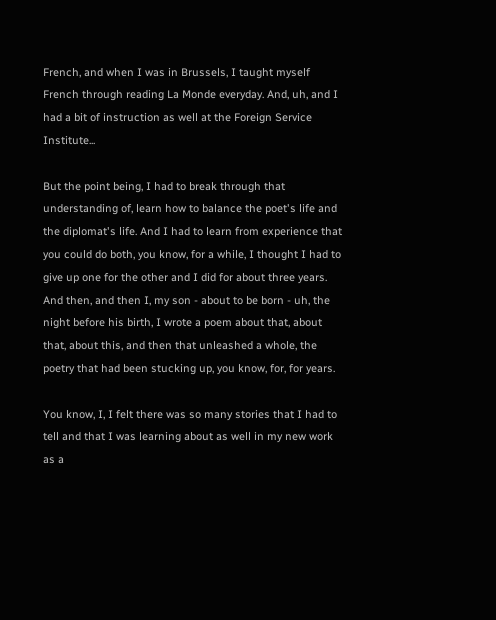French, and when I was in Brussels, I taught myself French through reading La Monde everyday. And, uh, and I had a bit of instruction as well at the Foreign Service Institute...

But the point being, I had to break through that understanding of, learn how to balance the poet's life and the diplomat's life. And I had to learn from experience that you could do both, you know, for a while, I thought I had to give up one for the other and I did for about three years. And then, and then I, my son - about to be born - uh, the night before his birth, I wrote a poem about that, about that, about this, and then that unleashed a whole, the poetry that had been stucking up, you know, for, for years.

You know, I, I felt there was so many stories that I had to tell and that I was learning about as well in my new work as a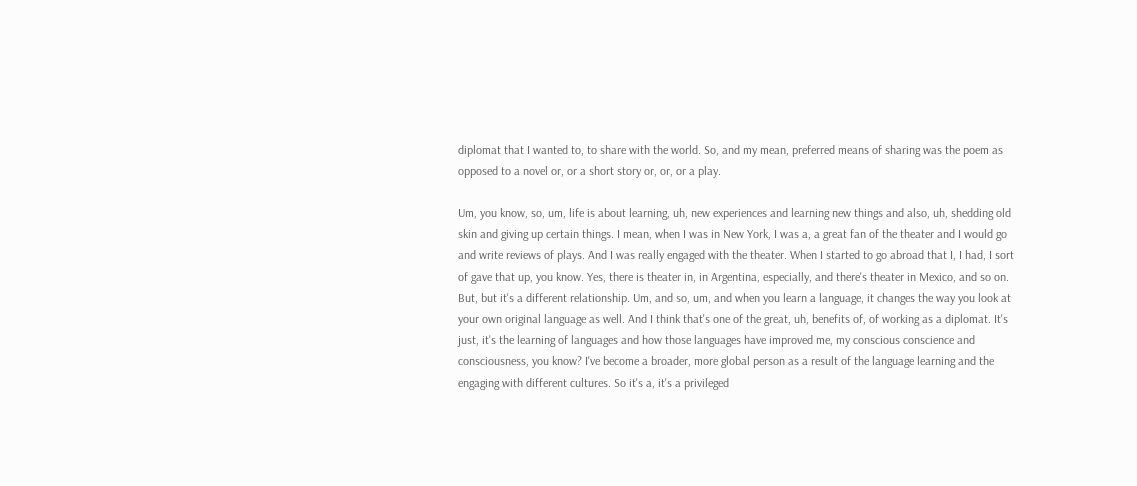diplomat that I wanted to, to share with the world. So, and my mean, preferred means of sharing was the poem as opposed to a novel or, or a short story or, or, or a play.

Um, you know, so, um, life is about learning, uh, new experiences and learning new things and also, uh, shedding old skin and giving up certain things. I mean, when I was in New York, I was a, a great fan of the theater and I would go and write reviews of plays. And I was really engaged with the theater. When I started to go abroad that I, I had, I sort of gave that up, you know. Yes, there is theater in, in Argentina, especially, and there's theater in Mexico, and so on. But, but it's a different relationship. Um, and so, um, and when you learn a language, it changes the way you look at your own original language as well. And I think that's one of the great, uh, benefits of, of working as a diplomat. It's just, it's the learning of languages and how those languages have improved me, my conscious conscience and consciousness, you know? I've become a broader, more global person as a result of the language learning and the engaging with different cultures. So it's a, it's a privileged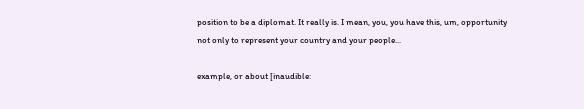position to be a diplomat. It really is. I mean, you, you have this, um, opportunity not only to represent your country and your people...

example, or about [inaudible: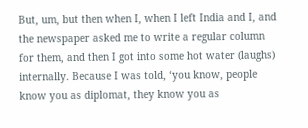But, um, but then when I, when I left India and I, and the newspaper asked me to write a regular column for them, and then I got into some hot water (laughs) internally. Because I was told, ‘you know, people know you as diplomat, they know you as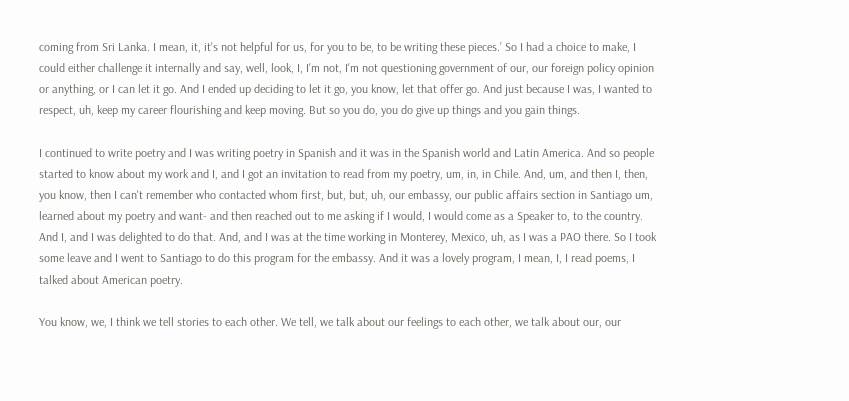coming from Sri Lanka. I mean, it, it's not helpful for us, for you to be, to be writing these pieces.’ So I had a choice to make, I could either challenge it internally and say, well, look, I, I'm not, I'm not questioning government of our, our foreign policy opinion or anything, or I can let it go. And I ended up deciding to let it go, you know, let that offer go. And just because I was, I wanted to respect, uh, keep my career flourishing and keep moving. But so you do, you do give up things and you gain things.

I continued to write poetry and I was writing poetry in Spanish and it was in the Spanish world and Latin America. And so people started to know about my work and I, and I got an invitation to read from my poetry, um, in, in Chile. And, um, and then I, then, you know, then I can't remember who contacted whom first, but, but, uh, our embassy, our public affairs section in Santiago um, learned about my poetry and want- and then reached out to me asking if I would, I would come as a Speaker to, to the country. And I, and I was delighted to do that. And, and I was at the time working in Monterey, Mexico, uh, as I was a PAO there. So I took some leave and I went to Santiago to do this program for the embassy. And it was a lovely program, I mean, I, I read poems, I talked about American poetry.

You know, we, I think we tell stories to each other. We tell, we talk about our feelings to each other, we talk about our, our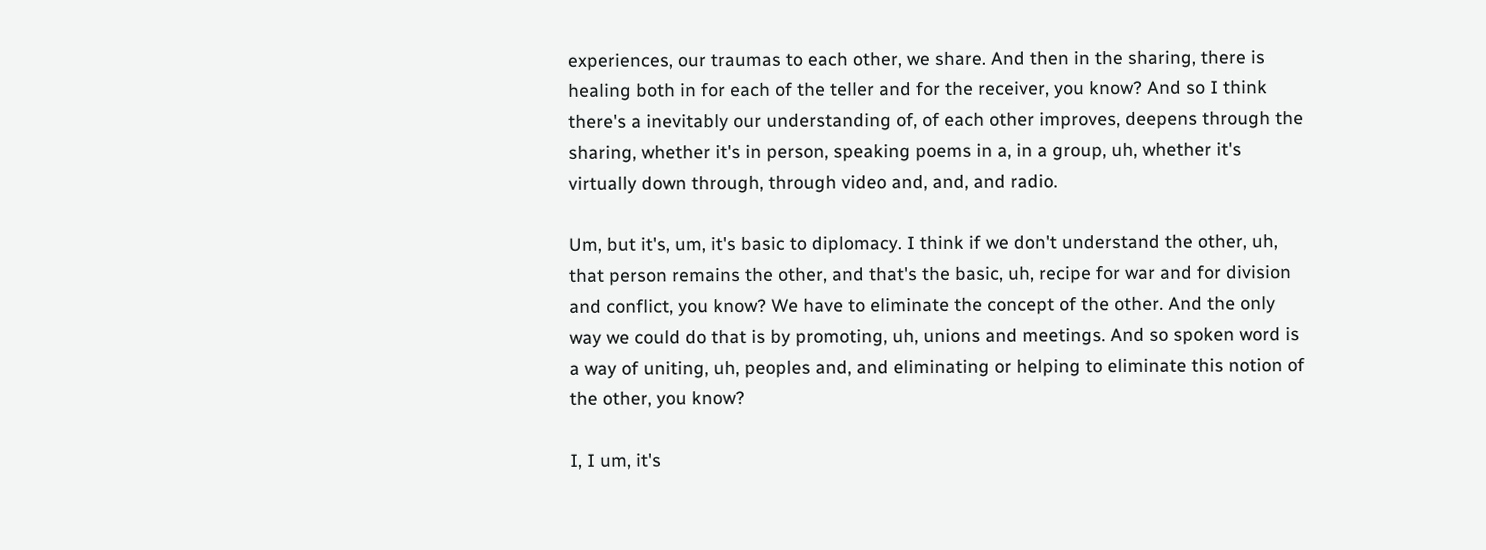experiences, our traumas to each other, we share. And then in the sharing, there is healing both in for each of the teller and for the receiver, you know? And so I think there's a inevitably our understanding of, of each other improves, deepens through the sharing, whether it's in person, speaking poems in a, in a group, uh, whether it's virtually down through, through video and, and, and radio.

Um, but it's, um, it's basic to diplomacy. I think if we don't understand the other, uh, that person remains the other, and that's the basic, uh, recipe for war and for division and conflict, you know? We have to eliminate the concept of the other. And the only way we could do that is by promoting, uh, unions and meetings. And so spoken word is a way of uniting, uh, peoples and, and eliminating or helping to eliminate this notion of the other, you know?

I, I um, it's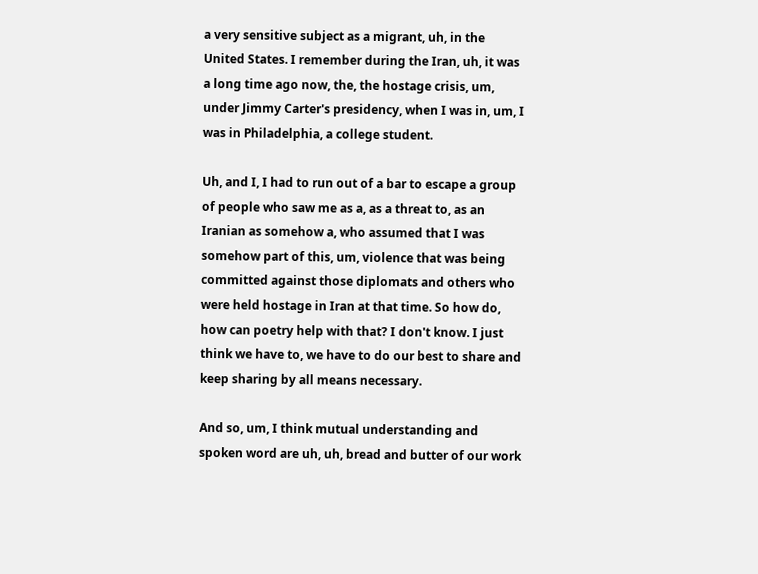a very sensitive subject as a migrant, uh, in the United States. I remember during the Iran, uh, it was a long time ago now, the, the hostage crisis, um, under Jimmy Carter's presidency, when I was in, um, I was in Philadelphia, a college student.

Uh, and I, I had to run out of a bar to escape a group of people who saw me as a, as a threat to, as an Iranian as somehow a, who assumed that I was somehow part of this, um, violence that was being committed against those diplomats and others who were held hostage in Iran at that time. So how do, how can poetry help with that? I don't know. I just think we have to, we have to do our best to share and keep sharing by all means necessary.

And so, um, I think mutual understanding and spoken word are uh, uh, bread and butter of our work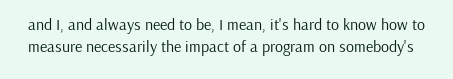and I, and always need to be, I mean, it's hard to know how to measure necessarily the impact of a program on somebody's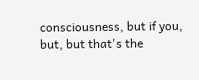consciousness, but if you, but, but that's the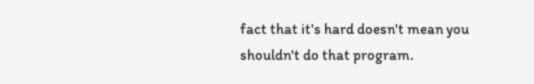fact that it's hard doesn't mean you shouldn't do that program.